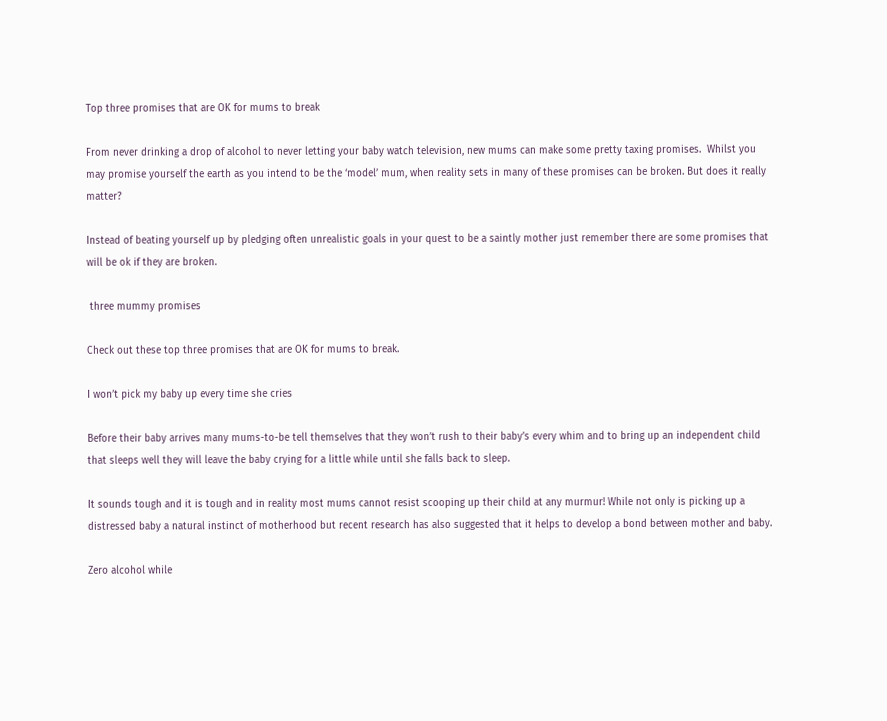Top three promises that are OK for mums to break

From never drinking a drop of alcohol to never letting your baby watch television, new mums can make some pretty taxing promises.  Whilst you may promise yourself the earth as you intend to be the ‘model’ mum, when reality sets in many of these promises can be broken. But does it really matter?

Instead of beating yourself up by pledging often unrealistic goals in your quest to be a saintly mother just remember there are some promises that will be ok if they are broken.

 three mummy promises

Check out these top three promises that are OK for mums to break.

I won’t pick my baby up every time she cries

Before their baby arrives many mums-to-be tell themselves that they won’t rush to their baby’s every whim and to bring up an independent child that sleeps well they will leave the baby crying for a little while until she falls back to sleep.

It sounds tough and it is tough and in reality most mums cannot resist scooping up their child at any murmur! While not only is picking up a distressed baby a natural instinct of motherhood but recent research has also suggested that it helps to develop a bond between mother and baby.

Zero alcohol while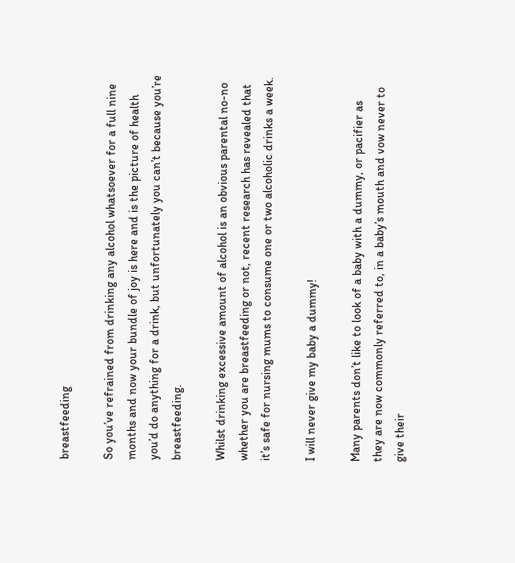breastfeeding

So you’ve refrained from drinking any alcohol whatsoever for a full nine months and now your bundle of joy is here and is the picture of health you’d do anything for a drink, but unfortunately you can’t because you’re breastfeeding.

Whilst drinking excessive amount of alcohol is an obvious parental no-no whether you are breastfeeding or not, recent research has revealed that it’s safe for nursing mums to consume one or two alcoholic drinks a week.

I will never give my baby a dummy!

Many parents don’t like to look of a baby with a dummy, or pacifier as they are now commonly referred to, in a baby’s mouth and vow never to give their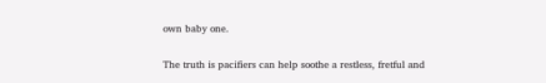own baby one.

The truth is pacifiers can help soothe a restless, fretful and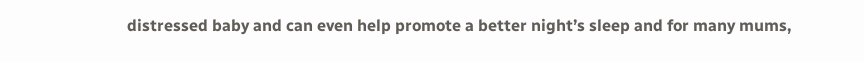distressed baby and can even help promote a better night’s sleep and for many mums,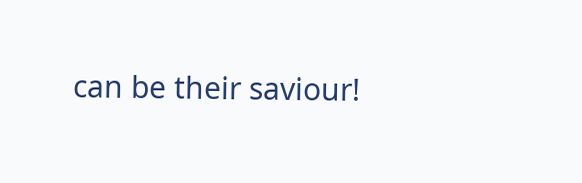can be their saviour!